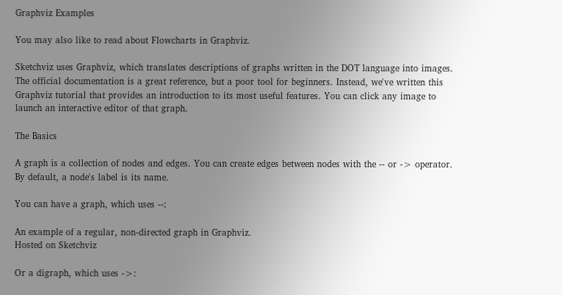Graphviz Examples

You may also like to read about Flowcharts in Graphviz.

Sketchviz uses Graphviz, which translates descriptions of graphs written in the DOT language into images. The official documentation is a great reference, but a poor tool for beginners. Instead, we've written this Graphviz tutorial that provides an introduction to its most useful features. You can click any image to launch an interactive editor of that graph.

The Basics

A graph is a collection of nodes and edges. You can create edges between nodes with the -- or -> operator. By default, a node's label is its name.

You can have a graph, which uses --:

An example of a regular, non-directed graph in Graphviz.
Hosted on Sketchviz

Or a digraph, which uses ->: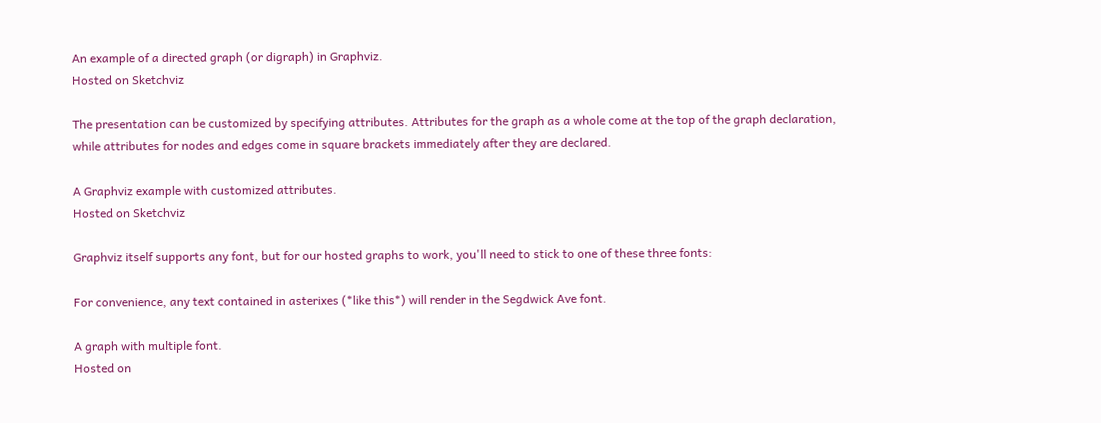An example of a directed graph (or digraph) in Graphviz.
Hosted on Sketchviz

The presentation can be customized by specifying attributes. Attributes for the graph as a whole come at the top of the graph declaration, while attributes for nodes and edges come in square brackets immediately after they are declared.

A Graphviz example with customized attributes.
Hosted on Sketchviz

Graphviz itself supports any font, but for our hosted graphs to work, you'll need to stick to one of these three fonts:

For convenience, any text contained in asterixes (*like this*) will render in the Segdwick Ave font.

A graph with multiple font.
Hosted on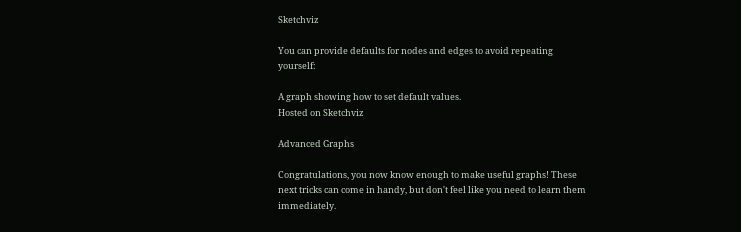Sketchviz

You can provide defaults for nodes and edges to avoid repeating yourself:

A graph showing how to set default values.
Hosted on Sketchviz

Advanced Graphs

Congratulations, you now know enough to make useful graphs! These next tricks can come in handy, but don't feel like you need to learn them immediately.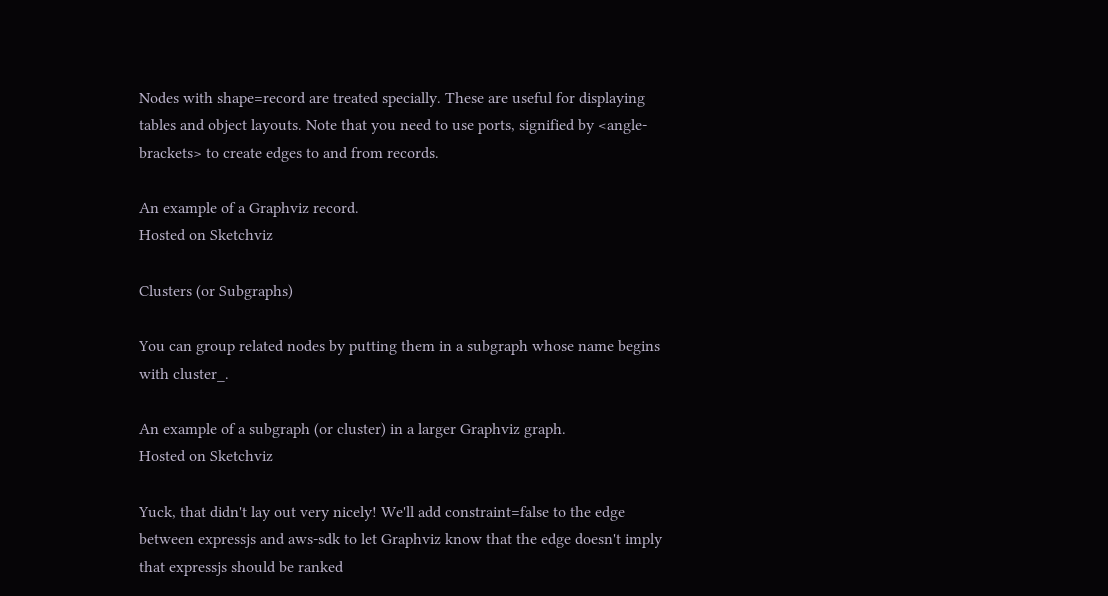Nodes with shape=record are treated specially. These are useful for displaying tables and object layouts. Note that you need to use ports, signified by <angle-brackets> to create edges to and from records.

An example of a Graphviz record.
Hosted on Sketchviz

Clusters (or Subgraphs)

You can group related nodes by putting them in a subgraph whose name begins with cluster_.

An example of a subgraph (or cluster) in a larger Graphviz graph.
Hosted on Sketchviz

Yuck, that didn't lay out very nicely! We'll add constraint=false to the edge between expressjs and aws-sdk to let Graphviz know that the edge doesn't imply that expressjs should be ranked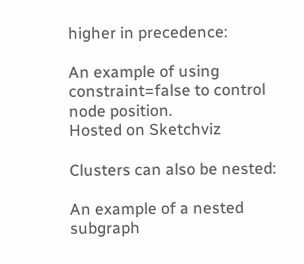higher in precedence:

An example of using constraint=false to control node position.
Hosted on Sketchviz

Clusters can also be nested:

An example of a nested subgraph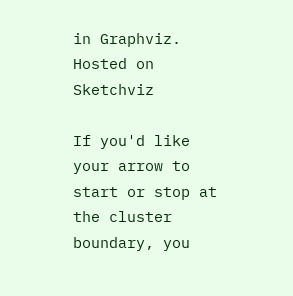in Graphviz.
Hosted on Sketchviz

If you'd like your arrow to start or stop at the cluster boundary, you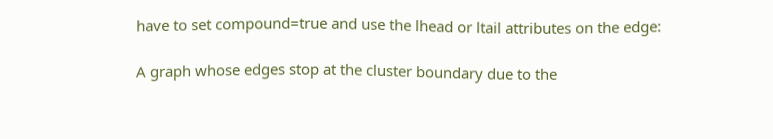have to set compound=true and use the lhead or ltail attributes on the edge:

A graph whose edges stop at the cluster boundary due to the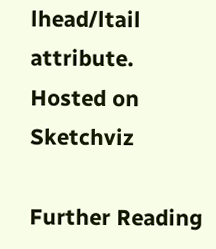lhead/ltail attribute.
Hosted on Sketchviz

Further Reading